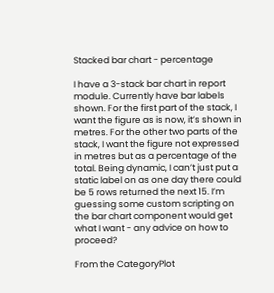Stacked bar chart - percentage

I have a 3-stack bar chart in report module. Currently have bar labels shown. For the first part of the stack, I want the figure as is now, it’s shown in metres. For the other two parts of the stack, I want the figure not expressed in metres but as a percentage of the total. Being dynamic, I can’t just put a static label on as one day there could be 5 rows returned the next 15. I’m guessing some custom scripting on the bar chart component would get what I want - any advice on how to proceed?

From the CategoryPlot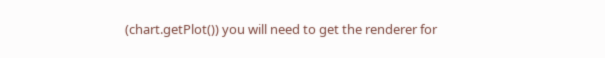(chart.getPlot()) you will need to get the renderer for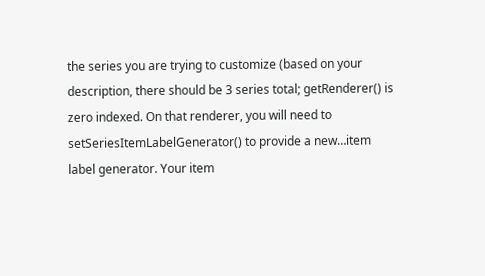the series you are trying to customize (based on your description, there should be 3 series total; getRenderer() is zero indexed. On that renderer, you will need to setSeriesItemLabelGenerator() to provide a new…item label generator. Your item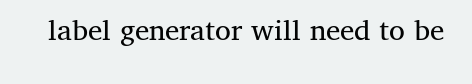label generator will need to be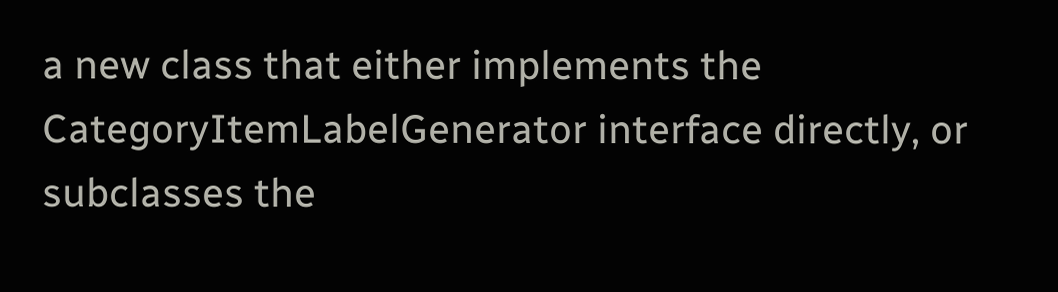a new class that either implements the CategoryItemLabelGenerator interface directly, or subclasses the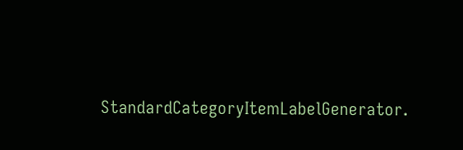StandardCategoryItemLabelGenerator.